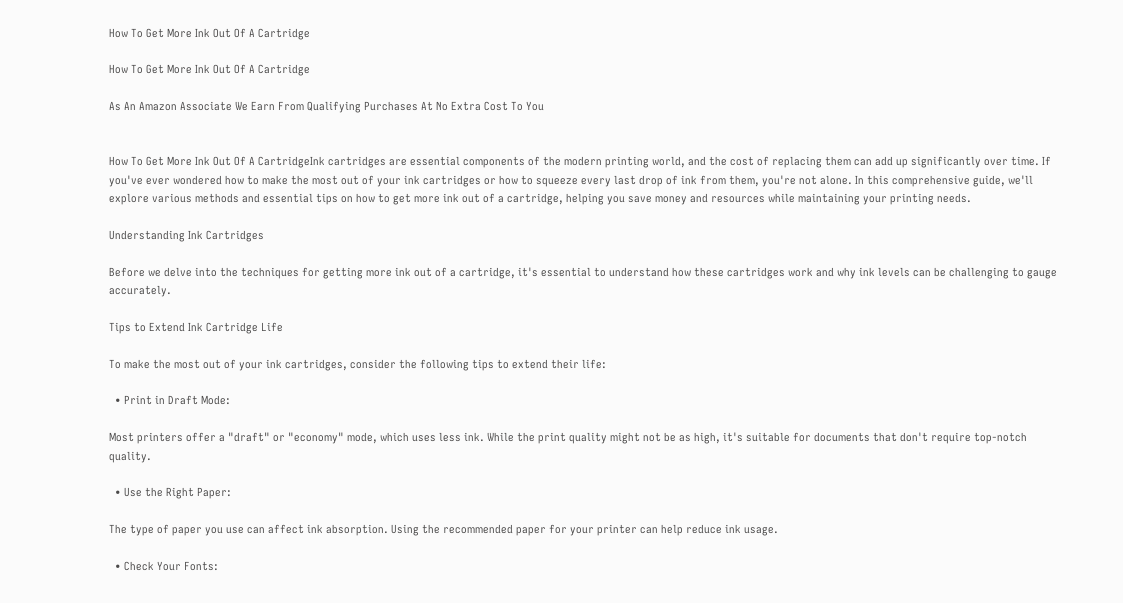How To Get More Ink Out Of A Cartridge

How To Get More Ink Out Of A Cartridge

As An Amazon Associate We Earn From Qualifying Purchases At No Extra Cost To You


How To Get More Ink Out Of A CartridgeInk cartridges are essential components of the modern printing world, and the cost of replacing them can add up significantly over time. If you've ever wondered how to make the most out of your ink cartridges or how to squeeze every last drop of ink from them, you're not alone. In this comprehensive guide, we'll explore various methods and essential tips on how to get more ink out of a cartridge, helping you save money and resources while maintaining your printing needs.

Understanding Ink Cartridges

Before we delve into the techniques for getting more ink out of a cartridge, it's essential to understand how these cartridges work and why ink levels can be challenging to gauge accurately.

Tips to Extend Ink Cartridge Life

To make the most out of your ink cartridges, consider the following tips to extend their life:

  • Print in Draft Mode:

Most printers offer a "draft" or "economy" mode, which uses less ink. While the print quality might not be as high, it's suitable for documents that don't require top-notch quality.

  • Use the Right Paper:

The type of paper you use can affect ink absorption. Using the recommended paper for your printer can help reduce ink usage.

  • Check Your Fonts: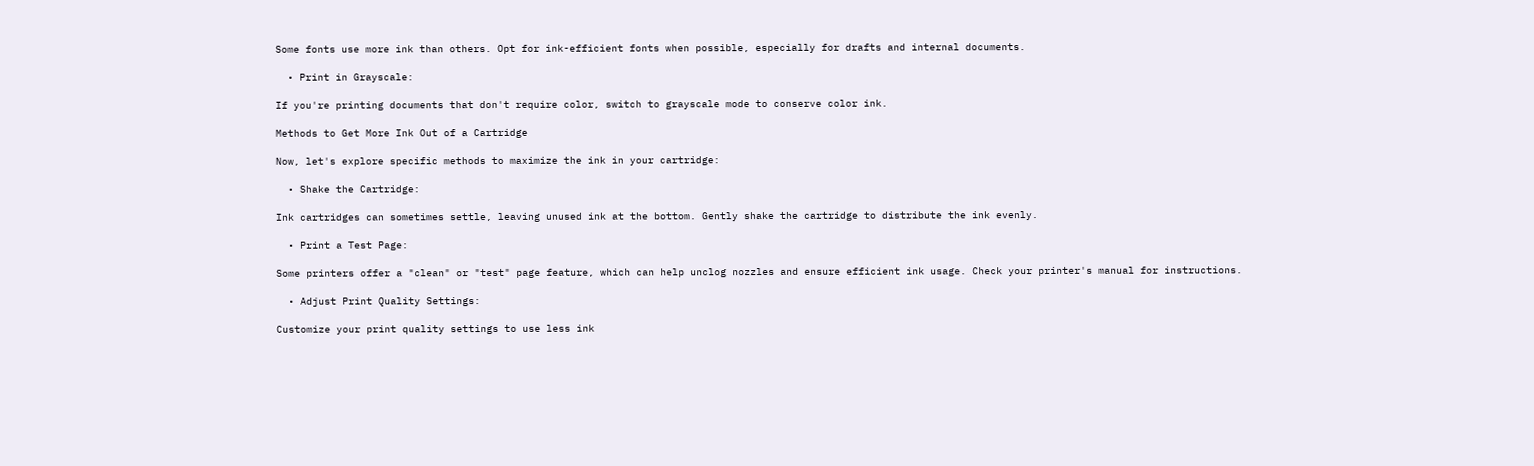Some fonts use more ink than others. Opt for ink-efficient fonts when possible, especially for drafts and internal documents.

  • Print in Grayscale:

If you're printing documents that don't require color, switch to grayscale mode to conserve color ink.

Methods to Get More Ink Out of a Cartridge

Now, let's explore specific methods to maximize the ink in your cartridge:

  • Shake the Cartridge:

Ink cartridges can sometimes settle, leaving unused ink at the bottom. Gently shake the cartridge to distribute the ink evenly.

  • Print a Test Page:

Some printers offer a "clean" or "test" page feature, which can help unclog nozzles and ensure efficient ink usage. Check your printer's manual for instructions.

  • Adjust Print Quality Settings:

Customize your print quality settings to use less ink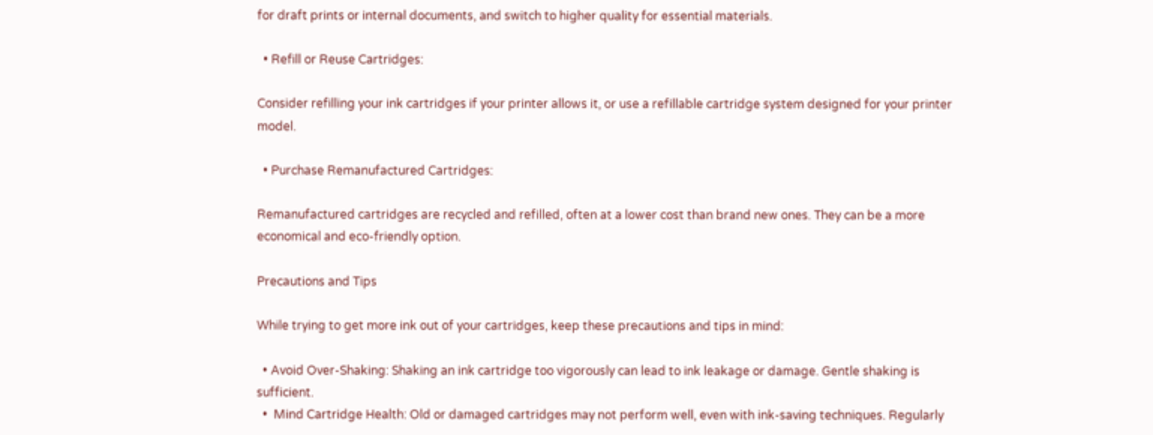for draft prints or internal documents, and switch to higher quality for essential materials.

  • Refill or Reuse Cartridges:

Consider refilling your ink cartridges if your printer allows it, or use a refillable cartridge system designed for your printer model.

  • Purchase Remanufactured Cartridges:

Remanufactured cartridges are recycled and refilled, often at a lower cost than brand new ones. They can be a more economical and eco-friendly option.

Precautions and Tips

While trying to get more ink out of your cartridges, keep these precautions and tips in mind:

  • Avoid Over-Shaking: Shaking an ink cartridge too vigorously can lead to ink leakage or damage. Gentle shaking is sufficient.
  •  Mind Cartridge Health: Old or damaged cartridges may not perform well, even with ink-saving techniques. Regularly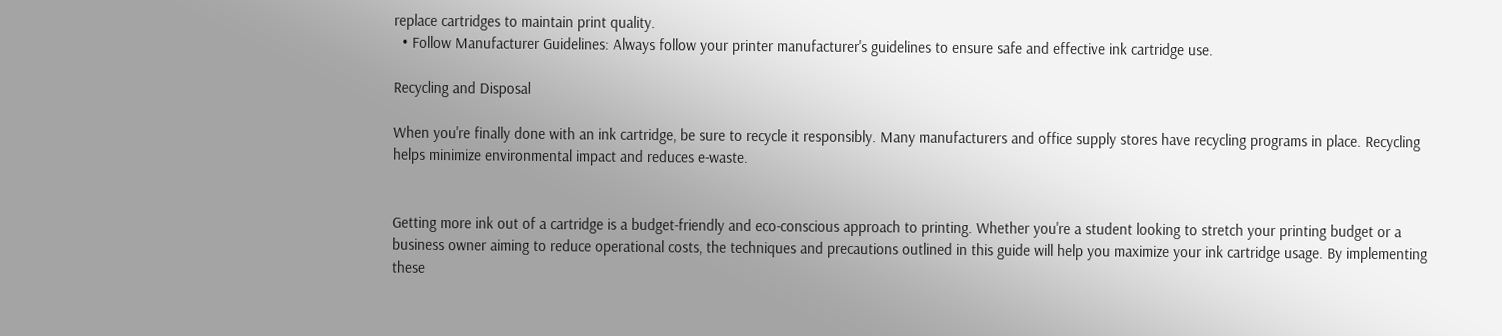replace cartridges to maintain print quality.
  • Follow Manufacturer Guidelines: Always follow your printer manufacturer's guidelines to ensure safe and effective ink cartridge use.

Recycling and Disposal

When you're finally done with an ink cartridge, be sure to recycle it responsibly. Many manufacturers and office supply stores have recycling programs in place. Recycling helps minimize environmental impact and reduces e-waste.


Getting more ink out of a cartridge is a budget-friendly and eco-conscious approach to printing. Whether you're a student looking to stretch your printing budget or a business owner aiming to reduce operational costs, the techniques and precautions outlined in this guide will help you maximize your ink cartridge usage. By implementing these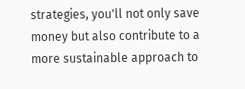strategies, you'll not only save money but also contribute to a more sustainable approach to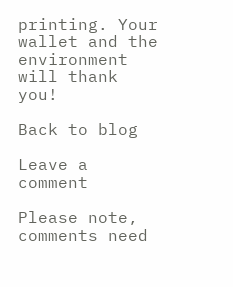printing. Your wallet and the environment will thank you!

Back to blog

Leave a comment

Please note, comments need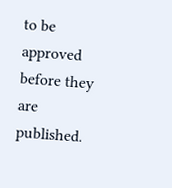to be approved before they are published.